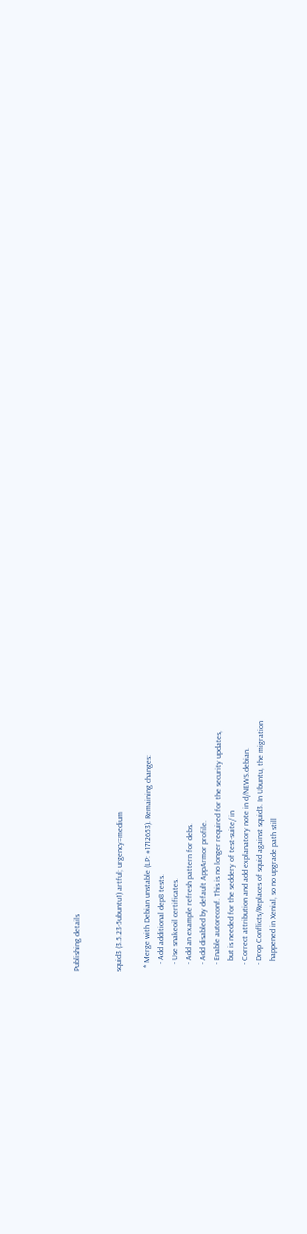Publishing details


squid3 (3.5.23-5ubuntu1) artful; urgency=medium

  * Merge with Debian unstable (LP: #1712653). Remaining changes:
    - Add additional dep8 tests.
    - Use snakeoil certificates.
    - Add an example refresh pattern for debs.
    - Add disabled by default AppArmor profile.
    - Enable autoreconf. This is no longer required for the security updates,
      but is needed for the seddery of test-suite/ in
    - Correct attribution and add explanatory note in d/NEWS.debian.
    - Drop Conflicts/Replaces of squid against squid3. In Ubuntu, the migration
      happened in Xenial, so no upgrade path still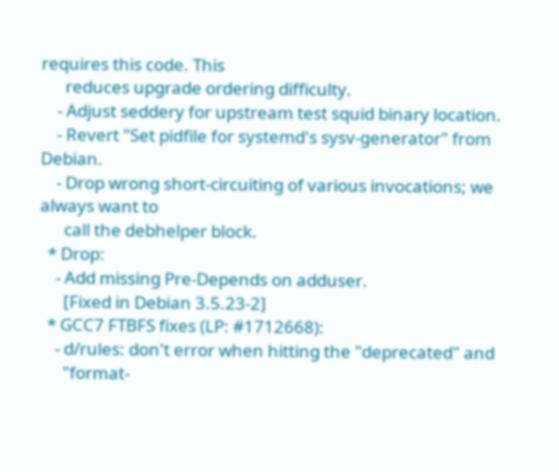requires this code. This
      reduces upgrade ordering difficulty.
    - Adjust seddery for upstream test squid binary location.
    - Revert "Set pidfile for systemd's sysv-generator" from Debian.
    - Drop wrong short-circuiting of various invocations; we always want to
      call the debhelper block.
  * Drop:
    - Add missing Pre-Depends on adduser.
      [Fixed in Debian 3.5.23-2]
  * GCC7 FTBFS fixes (LP: #1712668):
    - d/rules: don't error when hitting the "deprecated" and
      "format-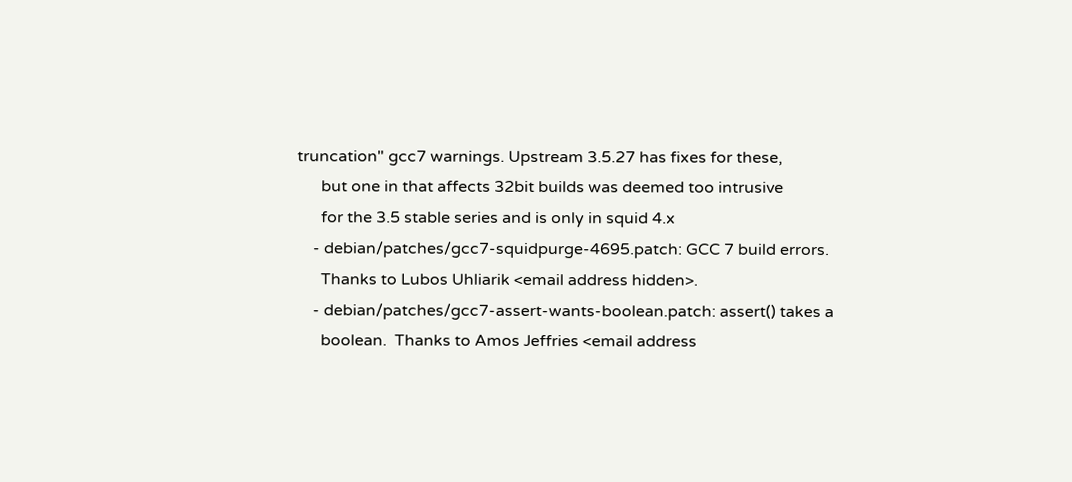truncation" gcc7 warnings. Upstream 3.5.27 has fixes for these,
      but one in that affects 32bit builds was deemed too intrusive
      for the 3.5 stable series and is only in squid 4.x
    - debian/patches/gcc7-squidpurge-4695.patch: GCC 7 build errors.
      Thanks to Lubos Uhliarik <email address hidden>.
    - debian/patches/gcc7-assert-wants-boolean.patch: assert() takes a
      boolean.  Thanks to Amos Jeffries <email address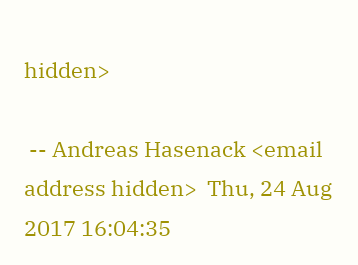hidden>

 -- Andreas Hasenack <email address hidden>  Thu, 24 Aug 2017 16:04:35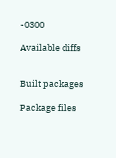-0300

Available diffs


Built packages

Package files